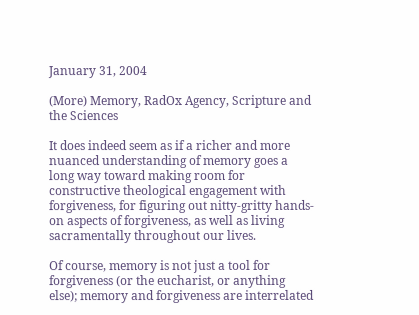January 31, 2004

(More) Memory, RadOx Agency, Scripture and the Sciences

It does indeed seem as if a richer and more nuanced understanding of memory goes a long way toward making room for constructive theological engagement with forgiveness, for figuring out nitty-gritty hands-on aspects of forgiveness, as well as living sacramentally throughout our lives.

Of course, memory is not just a tool for forgiveness (or the eucharist, or anything else); memory and forgiveness are interrelated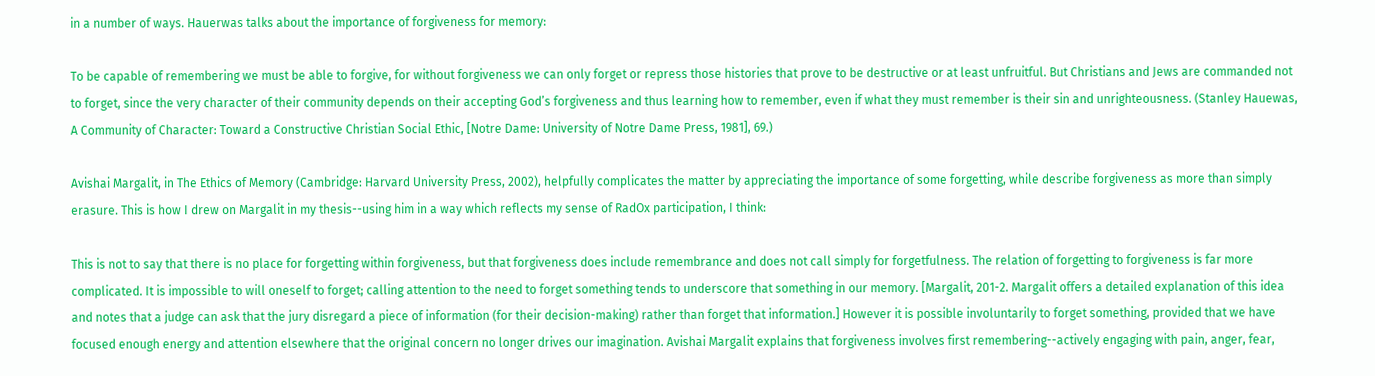in a number of ways. Hauerwas talks about the importance of forgiveness for memory:

To be capable of remembering we must be able to forgive, for without forgiveness we can only forget or repress those histories that prove to be destructive or at least unfruitful. But Christians and Jews are commanded not to forget, since the very character of their community depends on their accepting God’s forgiveness and thus learning how to remember, even if what they must remember is their sin and unrighteousness. (Stanley Hauewas, A Community of Character: Toward a Constructive Christian Social Ethic, [Notre Dame: University of Notre Dame Press, 1981], 69.)

Avishai Margalit, in The Ethics of Memory (Cambridge: Harvard University Press, 2002), helpfully complicates the matter by appreciating the importance of some forgetting, while describe forgiveness as more than simply erasure. This is how I drew on Margalit in my thesis--using him in a way which reflects my sense of RadOx participation, I think:

This is not to say that there is no place for forgetting within forgiveness, but that forgiveness does include remembrance and does not call simply for forgetfulness. The relation of forgetting to forgiveness is far more complicated. It is impossible to will oneself to forget; calling attention to the need to forget something tends to underscore that something in our memory. [Margalit, 201-2. Margalit offers a detailed explanation of this idea and notes that a judge can ask that the jury disregard a piece of information (for their decision-making) rather than forget that information.] However it is possible involuntarily to forget something, provided that we have focused enough energy and attention elsewhere that the original concern no longer drives our imagination. Avishai Margalit explains that forgiveness involves first remembering--actively engaging with pain, anger, fear,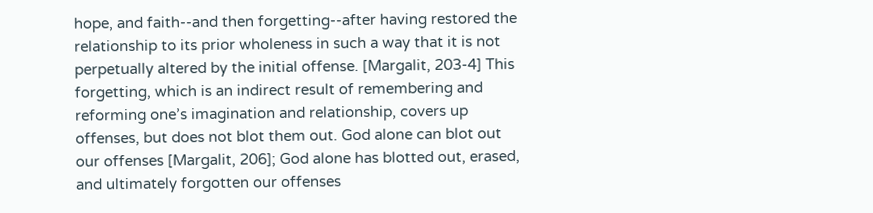hope, and faith--and then forgetting--after having restored the relationship to its prior wholeness in such a way that it is not perpetually altered by the initial offense. [Margalit, 203-4] This forgetting, which is an indirect result of remembering and reforming one’s imagination and relationship, covers up offenses, but does not blot them out. God alone can blot out our offenses [Margalit, 206]; God alone has blotted out, erased, and ultimately forgotten our offenses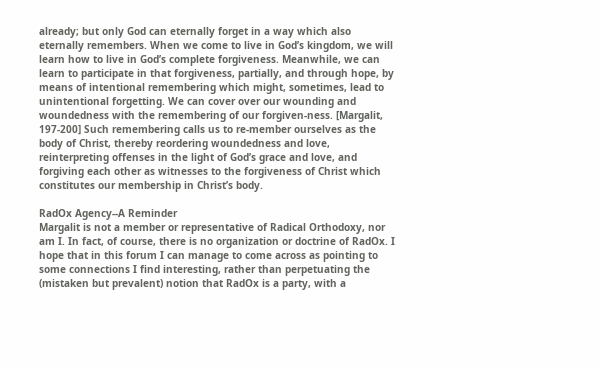already; but only God can eternally forget in a way which also eternally remembers. When we come to live in God’s kingdom, we will learn how to live in God’s complete forgiveness. Meanwhile, we can learn to participate in that forgiveness, partially, and through hope, by means of intentional remembering which might, sometimes, lead to unintentional forgetting. We can cover over our wounding and woundedness with the remembering of our forgiven-ness. [Margalit, 197-200] Such remembering calls us to re-member ourselves as the body of Christ, thereby reordering woundedness and love, reinterpreting offenses in the light of God’s grace and love, and forgiving each other as witnesses to the forgiveness of Christ which constitutes our membership in Christ’s body.

RadOx Agency--A Reminder
Margalit is not a member or representative of Radical Orthodoxy, nor am I. In fact, of course, there is no organization or doctrine of RadOx. I hope that in this forum I can manage to come across as pointing to some connections I find interesting, rather than perpetuating the (mistaken but prevalent) notion that RadOx is a party, with a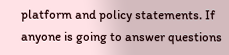platform and policy statements. If anyone is going to answer questions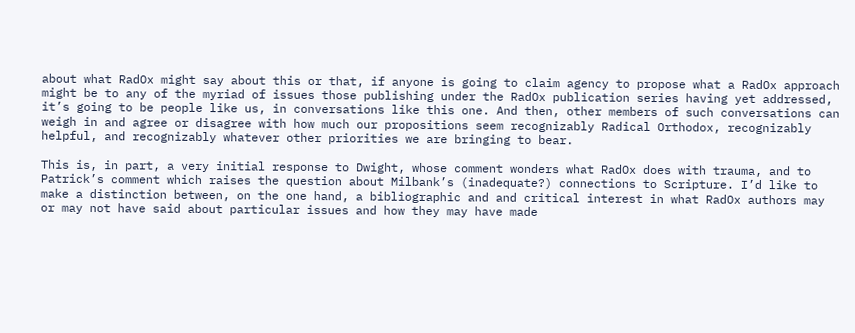about what RadOx might say about this or that, if anyone is going to claim agency to propose what a RadOx approach might be to any of the myriad of issues those publishing under the RadOx publication series having yet addressed, it’s going to be people like us, in conversations like this one. And then, other members of such conversations can weigh in and agree or disagree with how much our propositions seem recognizably Radical Orthodox, recognizably helpful, and recognizably whatever other priorities we are bringing to bear.

This is, in part, a very initial response to Dwight, whose comment wonders what RadOx does with trauma, and to Patrick’s comment which raises the question about Milbank’s (inadequate?) connections to Scripture. I’d like to make a distinction between, on the one hand, a bibliographic and and critical interest in what RadOx authors may or may not have said about particular issues and how they may have made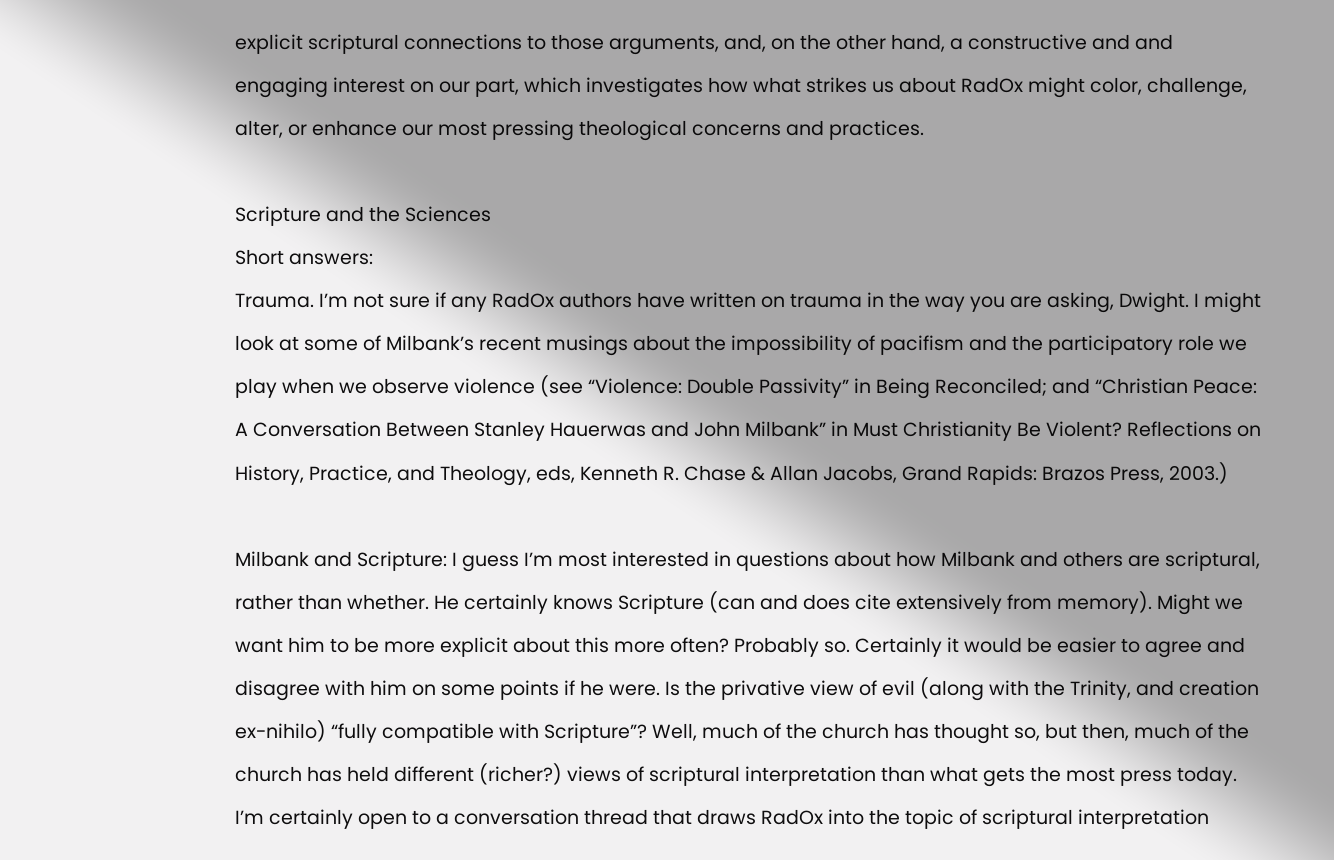explicit scriptural connections to those arguments, and, on the other hand, a constructive and and engaging interest on our part, which investigates how what strikes us about RadOx might color, challenge, alter, or enhance our most pressing theological concerns and practices.

Scripture and the Sciences
Short answers:
Trauma. I’m not sure if any RadOx authors have written on trauma in the way you are asking, Dwight. I might look at some of Milbank’s recent musings about the impossibility of pacifism and the participatory role we play when we observe violence (see “Violence: Double Passivity” in Being Reconciled; and “Christian Peace: A Conversation Between Stanley Hauerwas and John Milbank” in Must Christianity Be Violent? Reflections on History, Practice, and Theology, eds, Kenneth R. Chase & Allan Jacobs, Grand Rapids: Brazos Press, 2003.)

Milbank and Scripture: I guess I’m most interested in questions about how Milbank and others are scriptural, rather than whether. He certainly knows Scripture (can and does cite extensively from memory). Might we want him to be more explicit about this more often? Probably so. Certainly it would be easier to agree and disagree with him on some points if he were. Is the privative view of evil (along with the Trinity, and creation ex-nihilo) “fully compatible with Scripture”? Well, much of the church has thought so, but then, much of the church has held different (richer?) views of scriptural interpretation than what gets the most press today. I’m certainly open to a conversation thread that draws RadOx into the topic of scriptural interpretation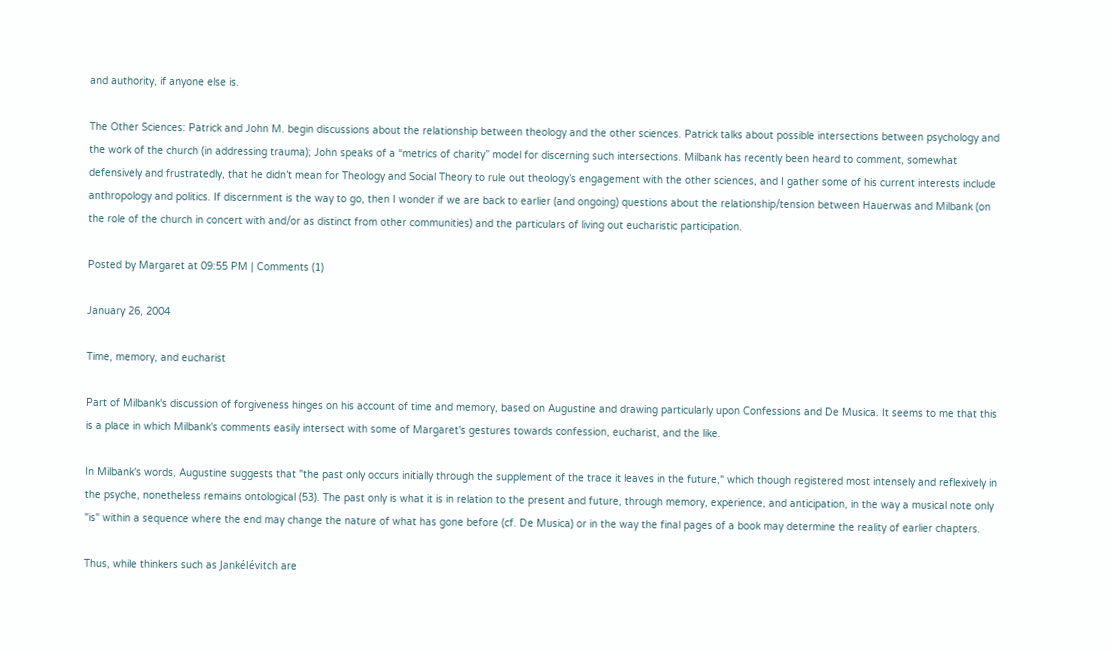and authority, if anyone else is.

The Other Sciences: Patrick and John M. begin discussions about the relationship between theology and the other sciences. Patrick talks about possible intersections between psychology and the work of the church (in addressing trauma); John speaks of a “metrics of charity” model for discerning such intersections. Milbank has recently been heard to comment, somewhat defensively and frustratedly, that he didn’t mean for Theology and Social Theory to rule out theology’s engagement with the other sciences, and I gather some of his current interests include anthropology and politics. If discernment is the way to go, then I wonder if we are back to earlier (and ongoing) questions about the relationship/tension between Hauerwas and Milbank (on the role of the church in concert with and/or as distinct from other communities) and the particulars of living out eucharistic participation.

Posted by Margaret at 09:55 PM | Comments (1)

January 26, 2004

Time, memory, and eucharist

Part of Milbank's discussion of forgiveness hinges on his account of time and memory, based on Augustine and drawing particularly upon Confessions and De Musica. It seems to me that this is a place in which Milbank's comments easily intersect with some of Margaret's gestures towards confession, eucharist, and the like.

In Milbank's words, Augustine suggests that "the past only occurs initially through the supplement of the trace it leaves in the future," which though registered most intensely and reflexively in the psyche, nonetheless remains ontological (53). The past only is what it is in relation to the present and future, through memory, experience, and anticipation, in the way a musical note only "is" within a sequence where the end may change the nature of what has gone before (cf. De Musica) or in the way the final pages of a book may determine the reality of earlier chapters.

Thus, while thinkers such as Jankélévitch are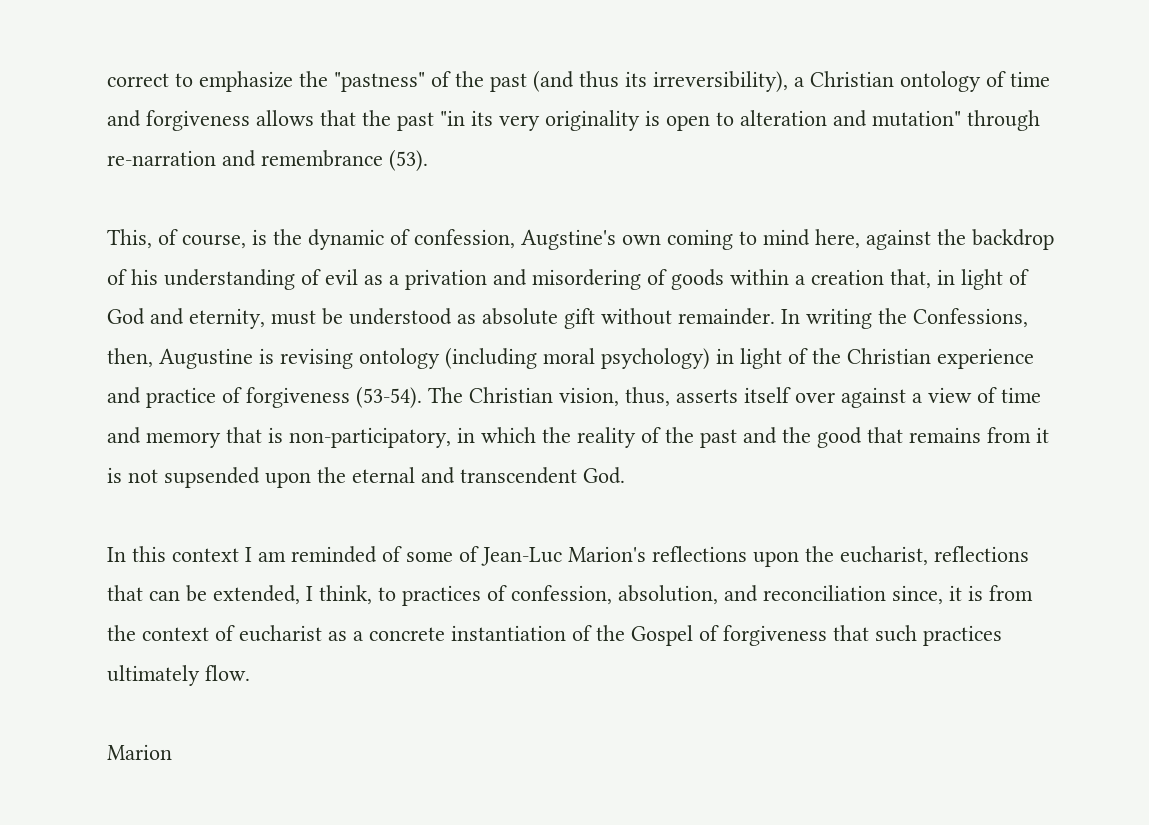correct to emphasize the "pastness" of the past (and thus its irreversibility), a Christian ontology of time and forgiveness allows that the past "in its very originality is open to alteration and mutation" through re-narration and remembrance (53).

This, of course, is the dynamic of confession, Augstine's own coming to mind here, against the backdrop of his understanding of evil as a privation and misordering of goods within a creation that, in light of God and eternity, must be understood as absolute gift without remainder. In writing the Confessions, then, Augustine is revising ontology (including moral psychology) in light of the Christian experience and practice of forgiveness (53-54). The Christian vision, thus, asserts itself over against a view of time and memory that is non-participatory, in which the reality of the past and the good that remains from it is not supsended upon the eternal and transcendent God.

In this context I am reminded of some of Jean-Luc Marion's reflections upon the eucharist, reflections that can be extended, I think, to practices of confession, absolution, and reconciliation since, it is from the context of eucharist as a concrete instantiation of the Gospel of forgiveness that such practices ultimately flow.

Marion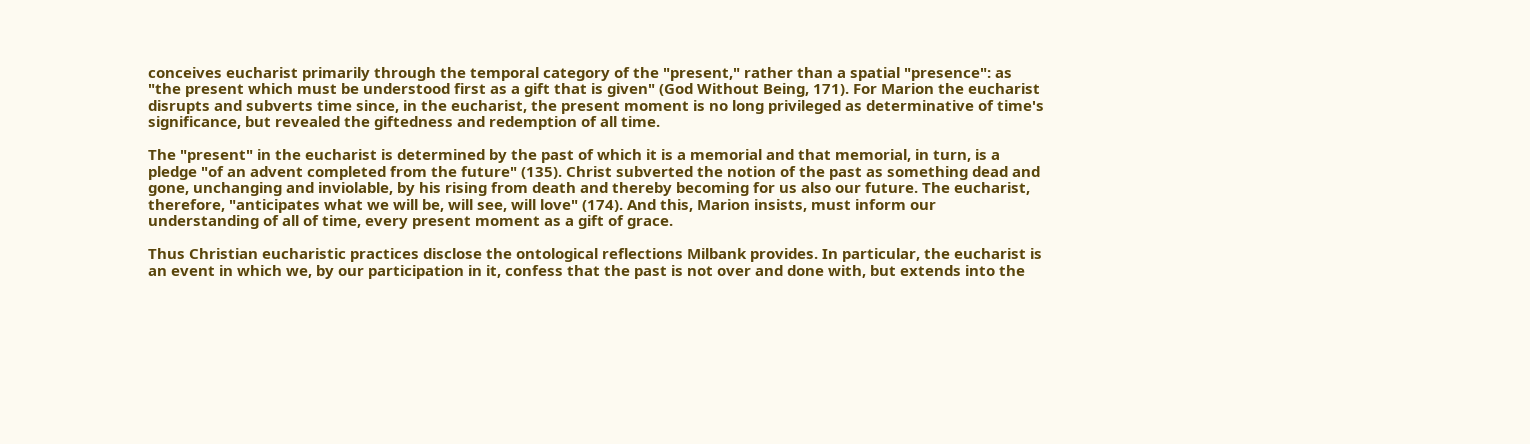conceives eucharist primarily through the temporal category of the "present," rather than a spatial "presence": as "the present which must be understood first as a gift that is given" (God Without Being, 171). For Marion the eucharist disrupts and subverts time since, in the eucharist, the present moment is no long privileged as determinative of time's significance, but revealed the giftedness and redemption of all time.

The "present" in the eucharist is determined by the past of which it is a memorial and that memorial, in turn, is a pledge "of an advent completed from the future" (135). Christ subverted the notion of the past as something dead and gone, unchanging and inviolable, by his rising from death and thereby becoming for us also our future. The eucharist, therefore, "anticipates what we will be, will see, will love" (174). And this, Marion insists, must inform our understanding of all of time, every present moment as a gift of grace.

Thus Christian eucharistic practices disclose the ontological reflections Milbank provides. In particular, the eucharist is an event in which we, by our participation in it, confess that the past is not over and done with, but extends into the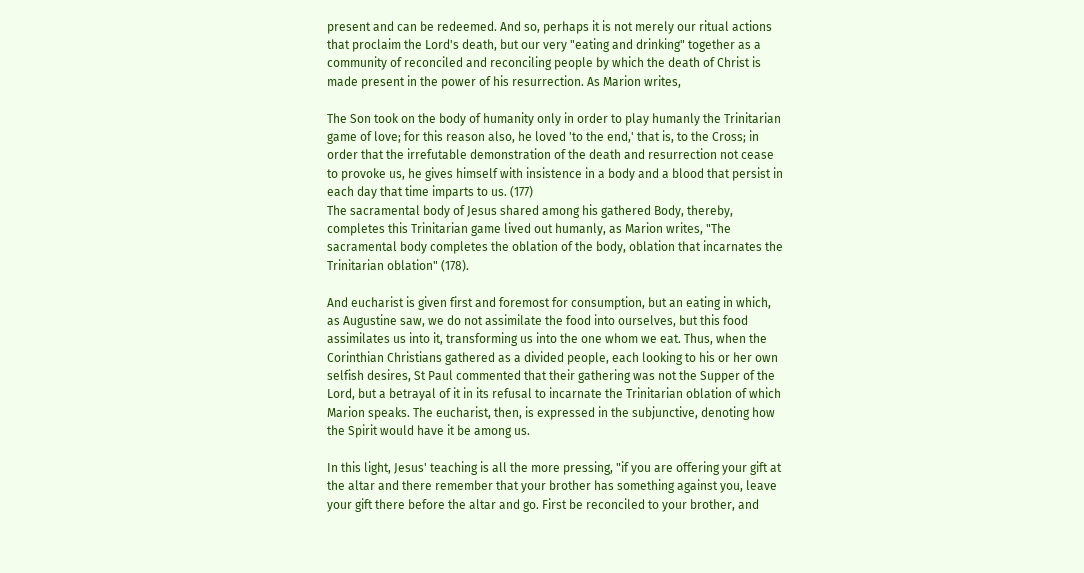present and can be redeemed. And so, perhaps it is not merely our ritual actions that proclaim the Lord's death, but our very "eating and drinking" together as a community of reconciled and reconciling people by which the death of Christ is made present in the power of his resurrection. As Marion writes,

The Son took on the body of humanity only in order to play humanly the Trinitarian game of love; for this reason also, he loved 'to the end,' that is, to the Cross; in order that the irrefutable demonstration of the death and resurrection not cease to provoke us, he gives himself with insistence in a body and a blood that persist in each day that time imparts to us. (177)
The sacramental body of Jesus shared among his gathered Body, thereby, completes this Trinitarian game lived out humanly, as Marion writes, "The sacramental body completes the oblation of the body, oblation that incarnates the Trinitarian oblation" (178).

And eucharist is given first and foremost for consumption, but an eating in which, as Augustine saw, we do not assimilate the food into ourselves, but this food assimilates us into it, transforming us into the one whom we eat. Thus, when the Corinthian Christians gathered as a divided people, each looking to his or her own selfish desires, St Paul commented that their gathering was not the Supper of the Lord, but a betrayal of it in its refusal to incarnate the Trinitarian oblation of which Marion speaks. The eucharist, then, is expressed in the subjunctive, denoting how the Spirit would have it be among us.

In this light, Jesus' teaching is all the more pressing, "if you are offering your gift at the altar and there remember that your brother has something against you, leave your gift there before the altar and go. First be reconciled to your brother, and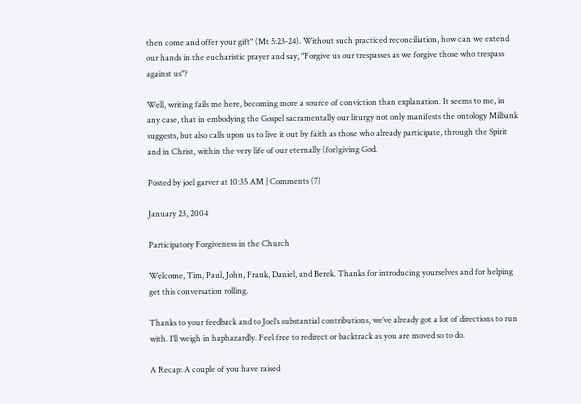then come and offer your gift" (Mt 5:23-24). Without such practiced reconciliation, how can we extend our hands in the eucharistic prayer and say, "Forgive us our trespasses as we forgive those who trespass against us"?

Well, writing fails me here, becoming more a source of conviction than explanation. It seems to me, in any case, that in embodying the Gospel sacramentally our liturgy not only manifests the ontology Milbank suggests, but also calls upon us to live it out by faith as those who already participate, through the Spirit and in Christ, within the very life of our eternally (for)giving God.

Posted by joel garver at 10:35 AM | Comments (7)

January 23, 2004

Participatory Forgiveness in the Church

Welcome, Tim, Paul, John, Frank, Daniel, and Berek. Thanks for introducing yourselves and for helping get this conversation rolling.

Thanks to your feedback and to Joel’s substantial contributions, we’ve already got a lot of directions to run with. I’ll weigh in haphazardly. Feel free to redirect or backtrack as you are moved so to do.

A Recap: A couple of you have raised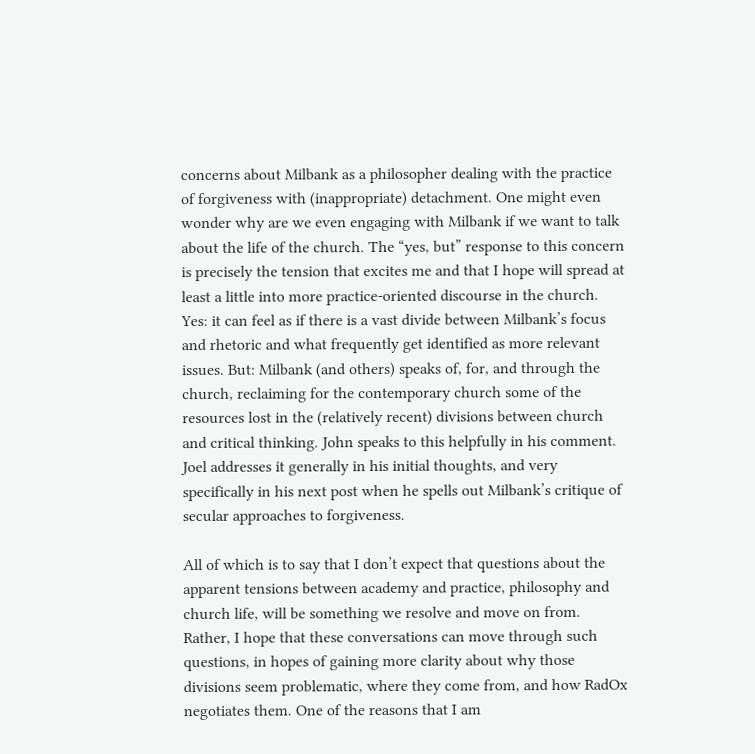concerns about Milbank as a philosopher dealing with the practice of forgiveness with (inappropriate) detachment. One might even wonder why are we even engaging with Milbank if we want to talk about the life of the church. The “yes, but” response to this concern is precisely the tension that excites me and that I hope will spread at least a little into more practice-oriented discourse in the church. Yes: it can feel as if there is a vast divide between Milbank’s focus and rhetoric and what frequently get identified as more relevant issues. But: Milbank (and others) speaks of, for, and through the church, reclaiming for the contemporary church some of the resources lost in the (relatively recent) divisions between church and critical thinking. John speaks to this helpfully in his comment. Joel addresses it generally in his initial thoughts, and very specifically in his next post when he spells out Milbank’s critique of secular approaches to forgiveness.

All of which is to say that I don’t expect that questions about the apparent tensions between academy and practice, philosophy and church life, will be something we resolve and move on from. Rather, I hope that these conversations can move through such questions, in hopes of gaining more clarity about why those divisions seem problematic, where they come from, and how RadOx negotiates them. One of the reasons that I am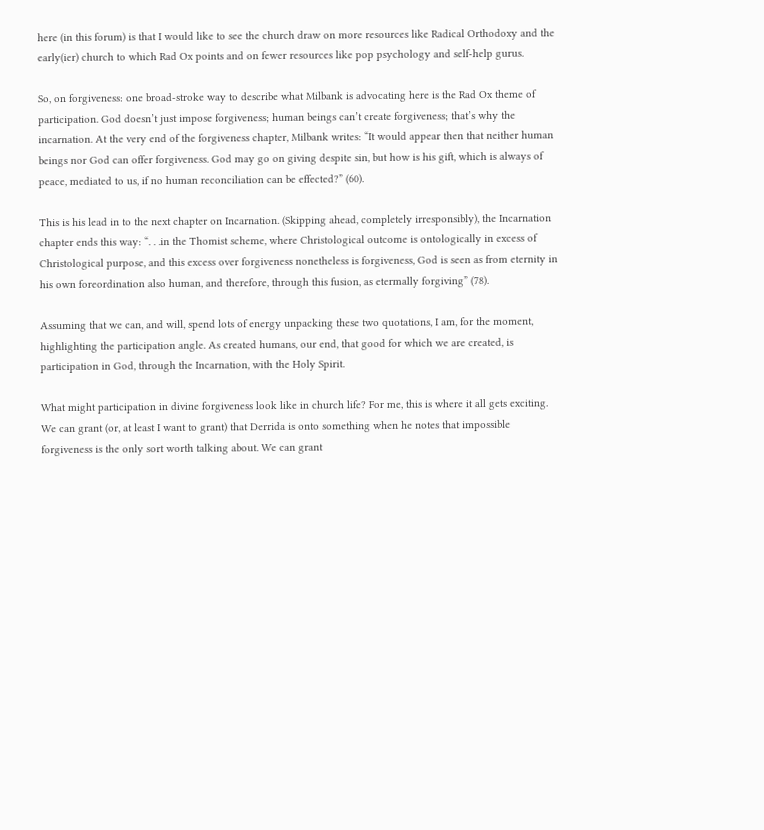here (in this forum) is that I would like to see the church draw on more resources like Radical Orthodoxy and the early(ier) church to which Rad Ox points and on fewer resources like pop psychology and self-help gurus.

So, on forgiveness: one broad-stroke way to describe what Milbank is advocating here is the Rad Ox theme of participation. God doesn’t just impose forgiveness; human beings can’t create forgiveness; that’s why the incarnation. At the very end of the forgiveness chapter, Milbank writes: “It would appear then that neither human beings nor God can offer forgiveness. God may go on giving despite sin, but how is his gift, which is always of peace, mediated to us, if no human reconciliation can be effected?” (60).

This is his lead in to the next chapter on Incarnation. (Skipping ahead, completely irresponsibly), the Incarnation chapter ends this way: “. . .in the Thomist scheme, where Christological outcome is ontologically in excess of Christological purpose, and this excess over forgiveness nonetheless is forgiveness, God is seen as from eternity in his own foreordination also human, and therefore, through this fusion, as etermally forgiving” (78).

Assuming that we can, and will, spend lots of energy unpacking these two quotations, I am, for the moment, highlighting the participation angle. As created humans, our end, that good for which we are created, is participation in God, through the Incarnation, with the Holy Spirit.

What might participation in divine forgiveness look like in church life? For me, this is where it all gets exciting. We can grant (or, at least I want to grant) that Derrida is onto something when he notes that impossible forgiveness is the only sort worth talking about. We can grant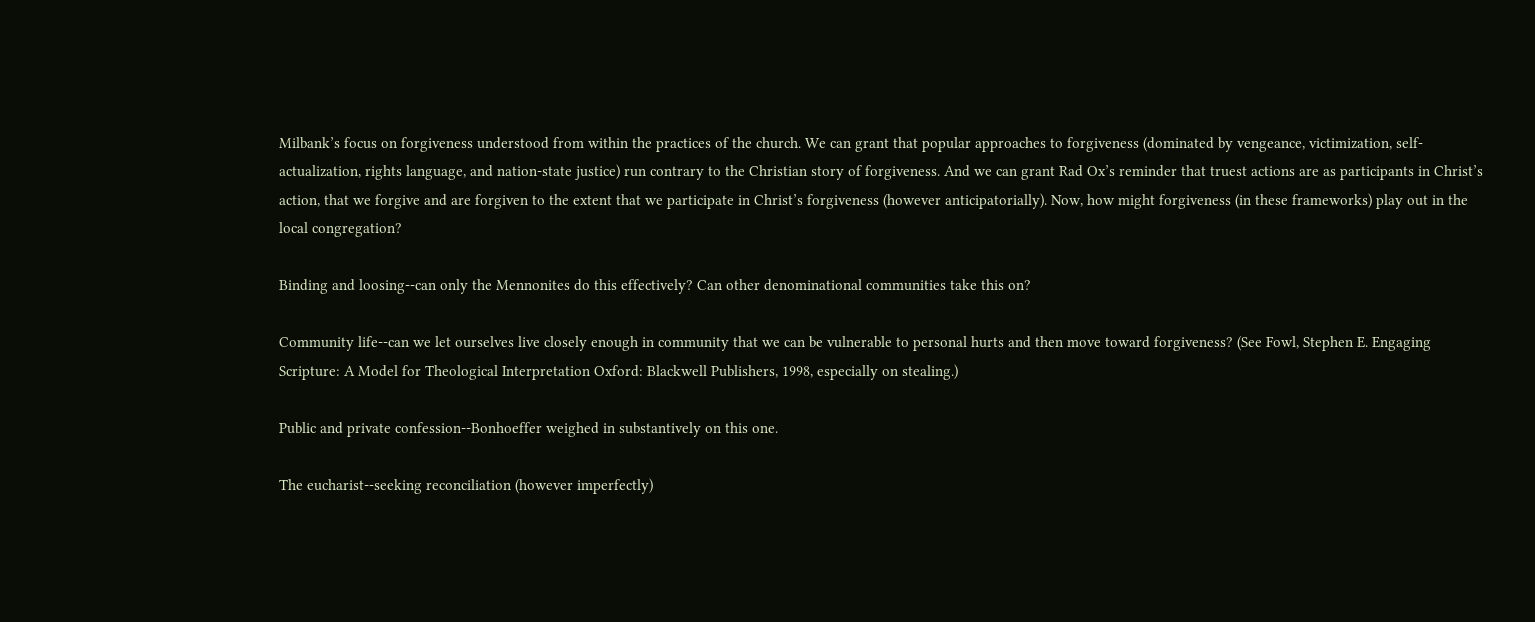Milbank’s focus on forgiveness understood from within the practices of the church. We can grant that popular approaches to forgiveness (dominated by vengeance, victimization, self-actualization, rights language, and nation-state justice) run contrary to the Christian story of forgiveness. And we can grant Rad Ox’s reminder that truest actions are as participants in Christ’s action, that we forgive and are forgiven to the extent that we participate in Christ’s forgiveness (however anticipatorially). Now, how might forgiveness (in these frameworks) play out in the local congregation?

Binding and loosing--can only the Mennonites do this effectively? Can other denominational communities take this on?

Community life--can we let ourselves live closely enough in community that we can be vulnerable to personal hurts and then move toward forgiveness? (See Fowl, Stephen E. Engaging Scripture: A Model for Theological Interpretation Oxford: Blackwell Publishers, 1998, especially on stealing.)

Public and private confession--Bonhoeffer weighed in substantively on this one.

The eucharist--seeking reconciliation (however imperfectly)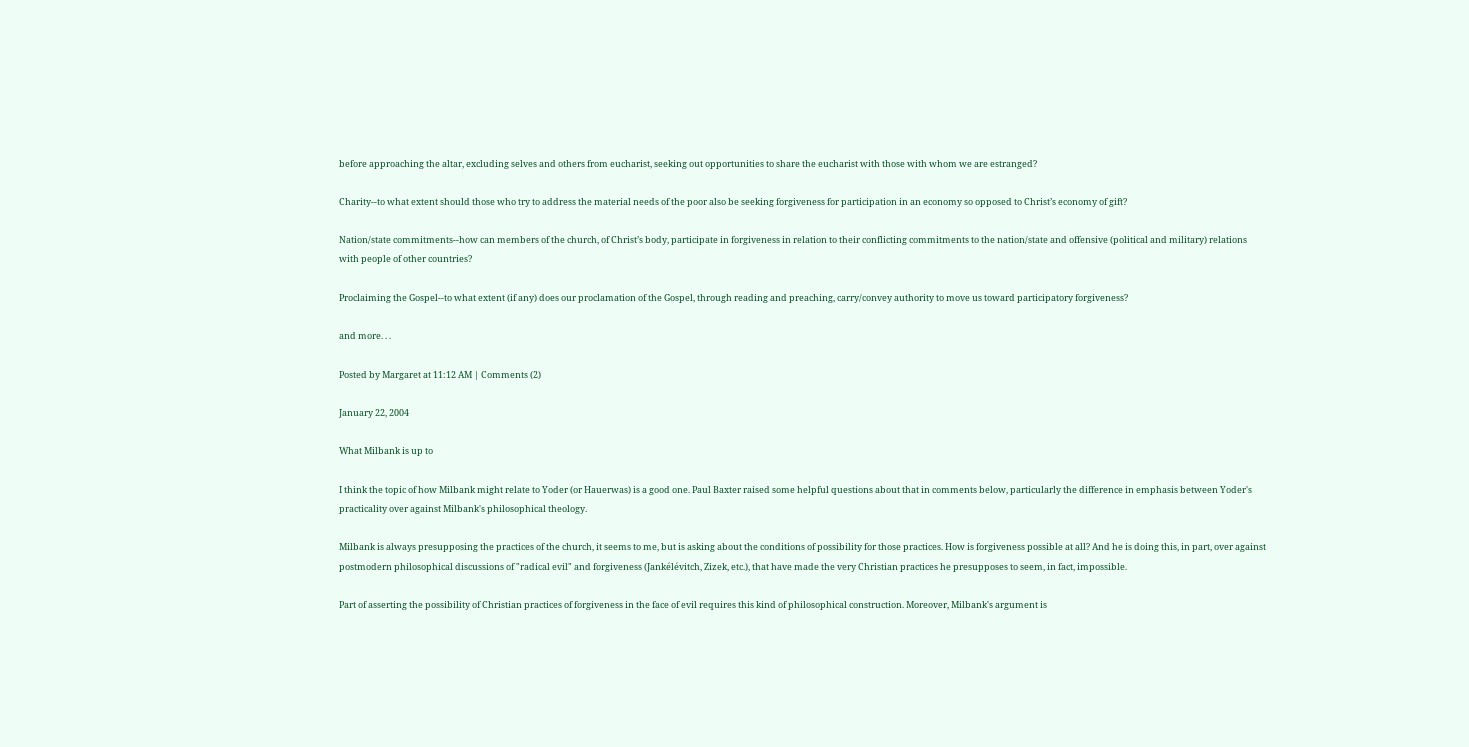before approaching the altar, excluding selves and others from eucharist, seeking out opportunities to share the eucharist with those with whom we are estranged?

Charity--to what extent should those who try to address the material needs of the poor also be seeking forgiveness for participation in an economy so opposed to Christ’s economy of gift?

Nation/state commitments--how can members of the church, of Christ’s body, participate in forgiveness in relation to their conflicting commitments to the nation/state and offensive (political and military) relations with people of other countries?

Proclaiming the Gospel--to what extent (if any) does our proclamation of the Gospel, through reading and preaching, carry/convey authority to move us toward participatory forgiveness?

and more. . .

Posted by Margaret at 11:12 AM | Comments (2)

January 22, 2004

What Milbank is up to

I think the topic of how Milbank might relate to Yoder (or Hauerwas) is a good one. Paul Baxter raised some helpful questions about that in comments below, particularly the difference in emphasis between Yoder's practicality over against Milbank's philosophical theology.

Milbank is always presupposing the practices of the church, it seems to me, but is asking about the conditions of possibility for those practices. How is forgiveness possible at all? And he is doing this, in part, over against postmodern philosophical discussions of "radical evil" and forgiveness (Jankélévitch, Zizek, etc.), that have made the very Christian practices he presupposes to seem, in fact, impossible.

Part of asserting the possibility of Christian practices of forgiveness in the face of evil requires this kind of philosophical construction. Moreover, Milbank's argument is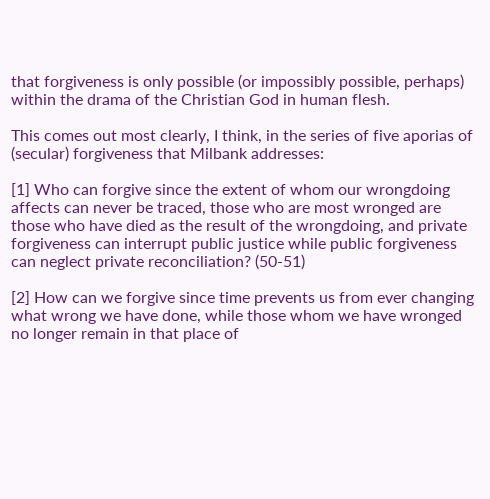that forgiveness is only possible (or impossibly possible, perhaps) within the drama of the Christian God in human flesh.

This comes out most clearly, I think, in the series of five aporias of (secular) forgiveness that Milbank addresses:

[1] Who can forgive since the extent of whom our wrongdoing affects can never be traced, those who are most wronged are those who have died as the result of the wrongdoing, and private forgiveness can interrupt public justice while public forgiveness can neglect private reconciliation? (50-51)

[2] How can we forgive since time prevents us from ever changing what wrong we have done, while those whom we have wronged no longer remain in that place of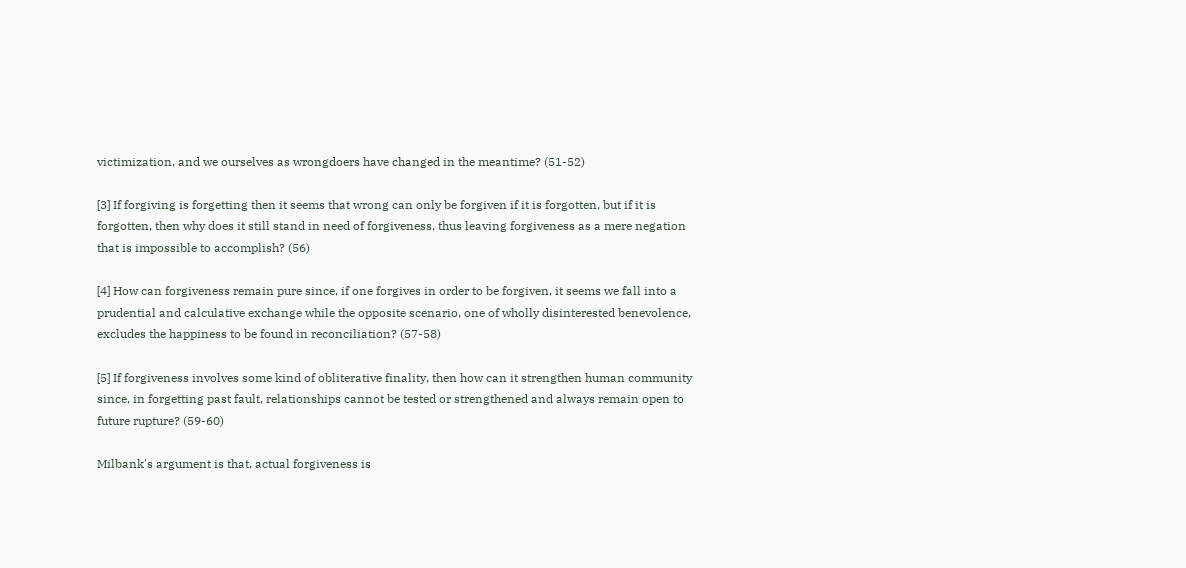victimization, and we ourselves as wrongdoers have changed in the meantime? (51-52)

[3] If forgiving is forgetting then it seems that wrong can only be forgiven if it is forgotten, but if it is forgotten, then why does it still stand in need of forgiveness, thus leaving forgiveness as a mere negation that is impossible to accomplish? (56)

[4] How can forgiveness remain pure since, if one forgives in order to be forgiven, it seems we fall into a prudential and calculative exchange while the opposite scenario, one of wholly disinterested benevolence, excludes the happiness to be found in reconciliation? (57-58)

[5] If forgiveness involves some kind of obliterative finality, then how can it strengthen human community since, in forgetting past fault, relationships cannot be tested or strengthened and always remain open to future rupture? (59-60)

Milbank's argument is that, actual forgiveness is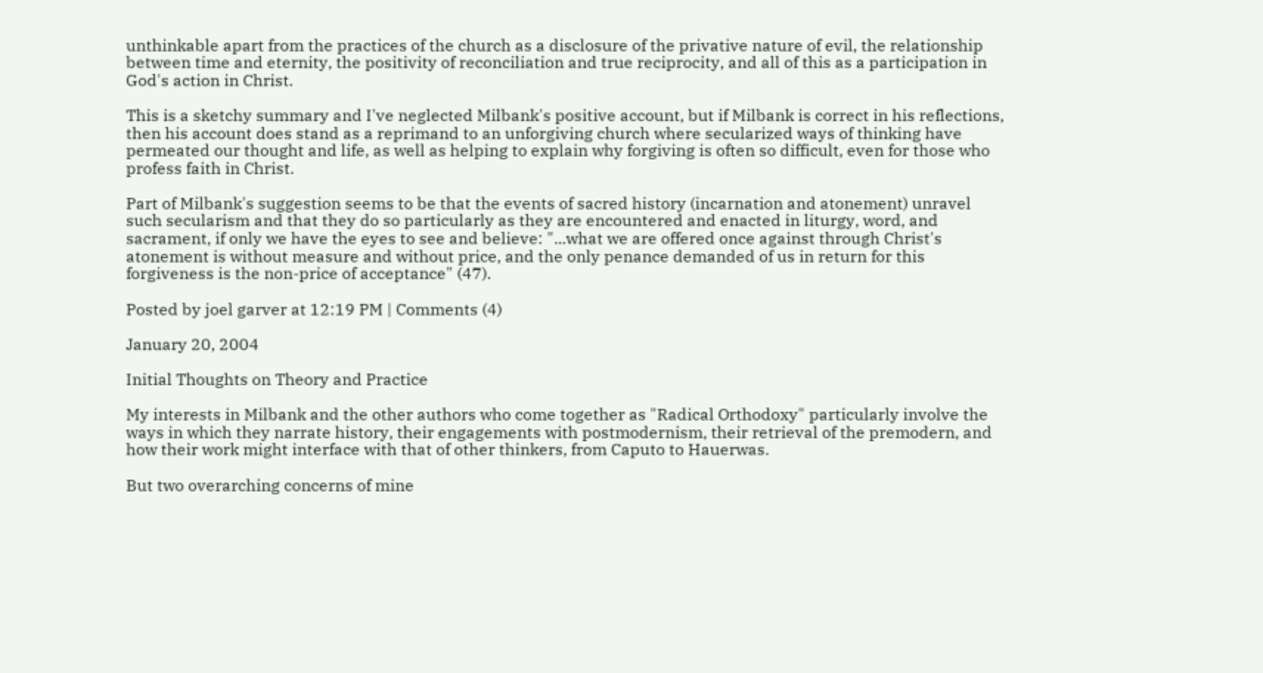unthinkable apart from the practices of the church as a disclosure of the privative nature of evil, the relationship between time and eternity, the positivity of reconciliation and true reciprocity, and all of this as a participation in God's action in Christ.

This is a sketchy summary and I've neglected Milbank's positive account, but if Milbank is correct in his reflections, then his account does stand as a reprimand to an unforgiving church where secularized ways of thinking have permeated our thought and life, as well as helping to explain why forgiving is often so difficult, even for those who profess faith in Christ.

Part of Milbank's suggestion seems to be that the events of sacred history (incarnation and atonement) unravel such secularism and that they do so particularly as they are encountered and enacted in liturgy, word, and sacrament, if only we have the eyes to see and believe: "...what we are offered once against through Christ's atonement is without measure and without price, and the only penance demanded of us in return for this forgiveness is the non-price of acceptance" (47).

Posted by joel garver at 12:19 PM | Comments (4)

January 20, 2004

Initial Thoughts on Theory and Practice

My interests in Milbank and the other authors who come together as "Radical Orthodoxy" particularly involve the ways in which they narrate history, their engagements with postmodernism, their retrieval of the premodern, and how their work might interface with that of other thinkers, from Caputo to Hauerwas.

But two overarching concerns of mine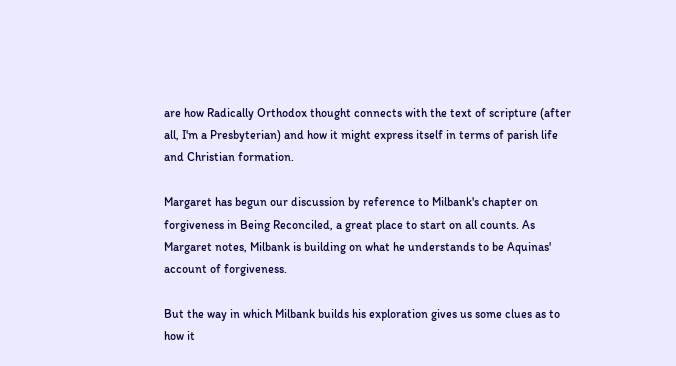are how Radically Orthodox thought connects with the text of scripture (after all, I'm a Presbyterian) and how it might express itself in terms of parish life and Christian formation.

Margaret has begun our discussion by reference to Milbank's chapter on forgiveness in Being Reconciled, a great place to start on all counts. As Margaret notes, Milbank is building on what he understands to be Aquinas' account of forgiveness.

But the way in which Milbank builds his exploration gives us some clues as to how it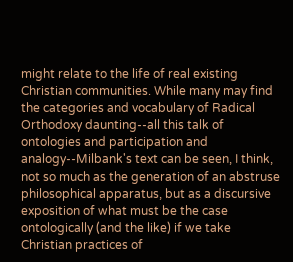might relate to the life of real existing Christian communities. While many may find the categories and vocabulary of Radical Orthodoxy daunting--all this talk of ontologies and participation and analogy--Milbank's text can be seen, I think, not so much as the generation of an abstruse philosophical apparatus, but as a discursive exposition of what must be the case ontologically (and the like) if we take Christian practices of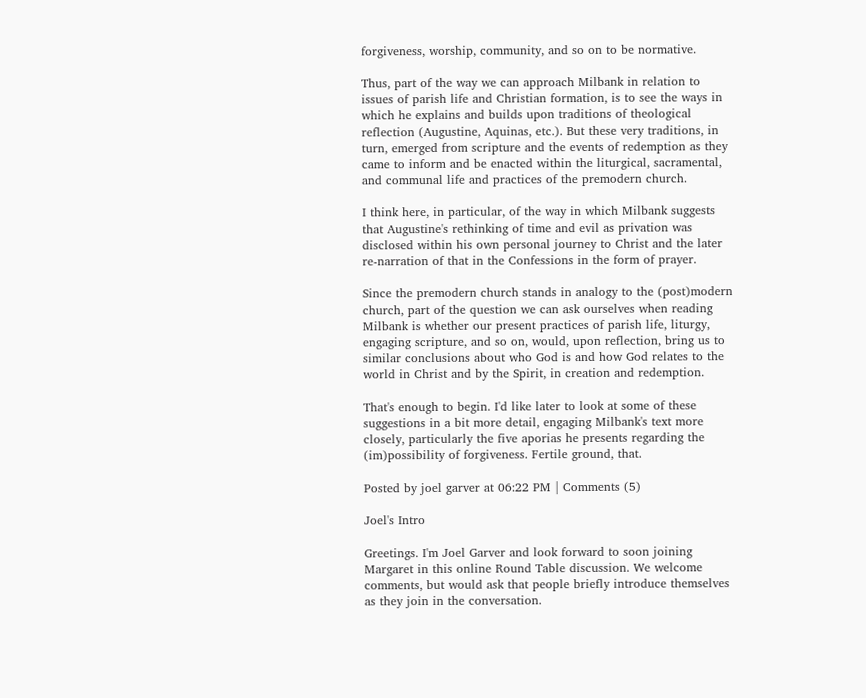forgiveness, worship, community, and so on to be normative.

Thus, part of the way we can approach Milbank in relation to issues of parish life and Christian formation, is to see the ways in which he explains and builds upon traditions of theological reflection (Augustine, Aquinas, etc.). But these very traditions, in turn, emerged from scripture and the events of redemption as they came to inform and be enacted within the liturgical, sacramental, and communal life and practices of the premodern church.

I think here, in particular, of the way in which Milbank suggests that Augustine's rethinking of time and evil as privation was disclosed within his own personal journey to Christ and the later re-narration of that in the Confessions in the form of prayer.

Since the premodern church stands in analogy to the (post)modern church, part of the question we can ask ourselves when reading Milbank is whether our present practices of parish life, liturgy, engaging scripture, and so on, would, upon reflection, bring us to similar conclusions about who God is and how God relates to the world in Christ and by the Spirit, in creation and redemption.

That's enough to begin. I'd like later to look at some of these suggestions in a bit more detail, engaging Milbank's text more closely, particularly the five aporias he presents regarding the (im)possibility of forgiveness. Fertile ground, that.

Posted by joel garver at 06:22 PM | Comments (5)

Joel's Intro

Greetings. I'm Joel Garver and look forward to soon joining Margaret in this online Round Table discussion. We welcome comments, but would ask that people briefly introduce themselves as they join in the conversation.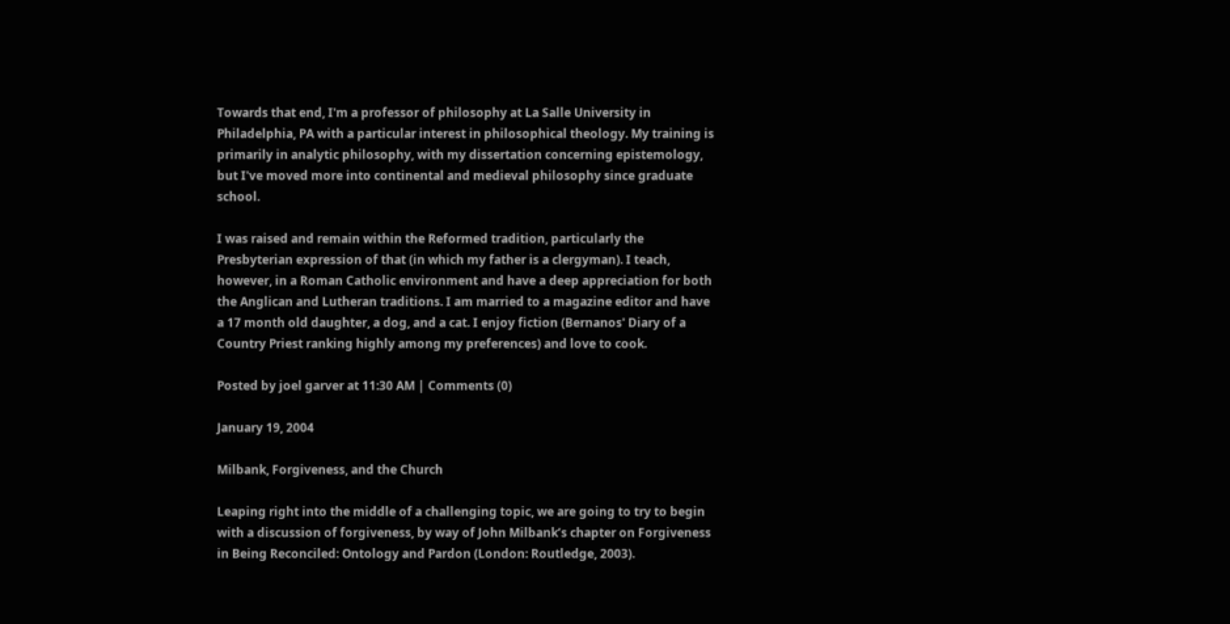Towards that end, I'm a professor of philosophy at La Salle University in Philadelphia, PA with a particular interest in philosophical theology. My training is primarily in analytic philosophy, with my dissertation concerning epistemology, but I've moved more into continental and medieval philosophy since graduate school.

I was raised and remain within the Reformed tradition, particularly the Presbyterian expression of that (in which my father is a clergyman). I teach, however, in a Roman Catholic environment and have a deep appreciation for both the Anglican and Lutheran traditions. I am married to a magazine editor and have a 17 month old daughter, a dog, and a cat. I enjoy fiction (Bernanos' Diary of a Country Priest ranking highly among my preferences) and love to cook.

Posted by joel garver at 11:30 AM | Comments (0)

January 19, 2004

Milbank, Forgiveness, and the Church

Leaping right into the middle of a challenging topic, we are going to try to begin with a discussion of forgiveness, by way of John Milbank’s chapter on Forgiveness in Being Reconciled: Ontology and Pardon (London: Routledge, 2003).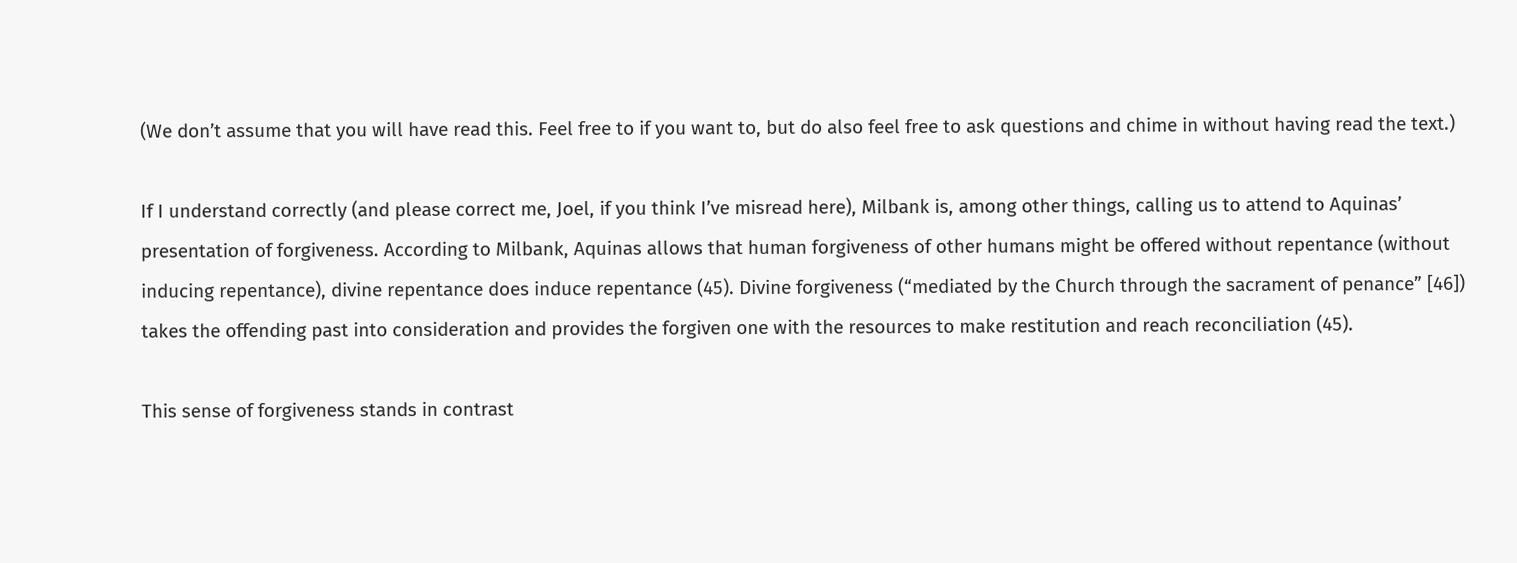(We don’t assume that you will have read this. Feel free to if you want to, but do also feel free to ask questions and chime in without having read the text.)

If I understand correctly (and please correct me, Joel, if you think I’ve misread here), Milbank is, among other things, calling us to attend to Aquinas’ presentation of forgiveness. According to Milbank, Aquinas allows that human forgiveness of other humans might be offered without repentance (without inducing repentance), divine repentance does induce repentance (45). Divine forgiveness (“mediated by the Church through the sacrament of penance” [46]) takes the offending past into consideration and provides the forgiven one with the resources to make restitution and reach reconciliation (45).

This sense of forgiveness stands in contrast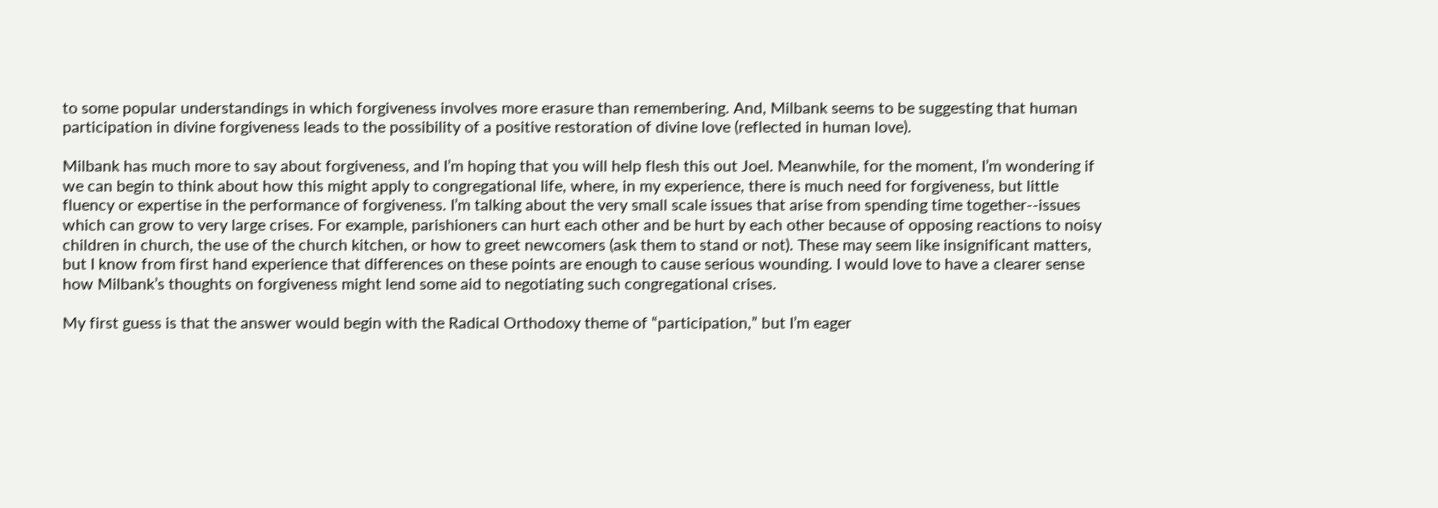to some popular understandings in which forgiveness involves more erasure than remembering. And, Milbank seems to be suggesting that human participation in divine forgiveness leads to the possibility of a positive restoration of divine love (reflected in human love).

Milbank has much more to say about forgiveness, and I’m hoping that you will help flesh this out Joel. Meanwhile, for the moment, I’m wondering if we can begin to think about how this might apply to congregational life, where, in my experience, there is much need for forgiveness, but little fluency or expertise in the performance of forgiveness. I’m talking about the very small scale issues that arise from spending time together--issues which can grow to very large crises. For example, parishioners can hurt each other and be hurt by each other because of opposing reactions to noisy children in church, the use of the church kitchen, or how to greet newcomers (ask them to stand or not). These may seem like insignificant matters, but I know from first hand experience that differences on these points are enough to cause serious wounding. I would love to have a clearer sense how Milbank’s thoughts on forgiveness might lend some aid to negotiating such congregational crises.

My first guess is that the answer would begin with the Radical Orthodoxy theme of “participation,” but I’m eager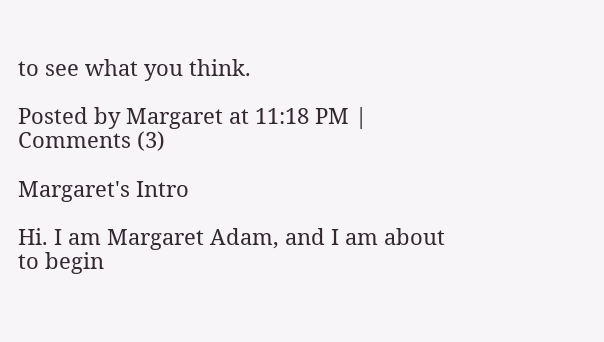to see what you think.

Posted by Margaret at 11:18 PM | Comments (3)

Margaret's Intro

Hi. I am Margaret Adam, and I am about to begin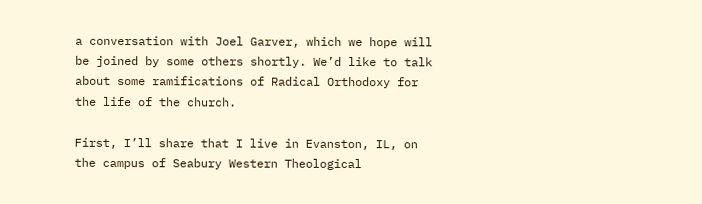a conversation with Joel Garver, which we hope will be joined by some others shortly. We’d like to talk about some ramifications of Radical Orthodoxy for the life of the church.

First, I’ll share that I live in Evanston, IL, on the campus of Seabury Western Theological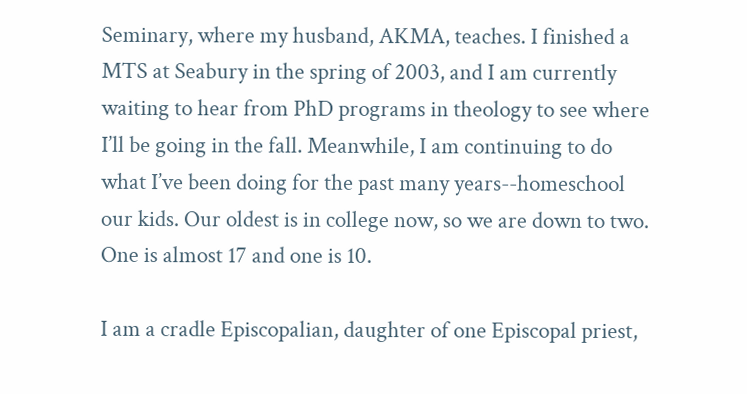Seminary, where my husband, AKMA, teaches. I finished a MTS at Seabury in the spring of 2003, and I am currently waiting to hear from PhD programs in theology to see where I’ll be going in the fall. Meanwhile, I am continuing to do what I’ve been doing for the past many years--homeschool our kids. Our oldest is in college now, so we are down to two. One is almost 17 and one is 10.

I am a cradle Episcopalian, daughter of one Episcopal priest,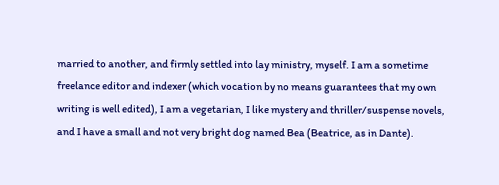married to another, and firmly settled into lay ministry, myself. I am a sometime freelance editor and indexer (which vocation by no means guarantees that my own writing is well edited), I am a vegetarian, I like mystery and thriller/suspense novels, and I have a small and not very bright dog named Bea (Beatrice, as in Dante).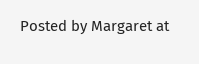Posted by Margaret at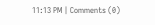11:13 PM | Comments (0)